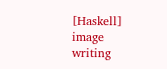[Haskell] image writing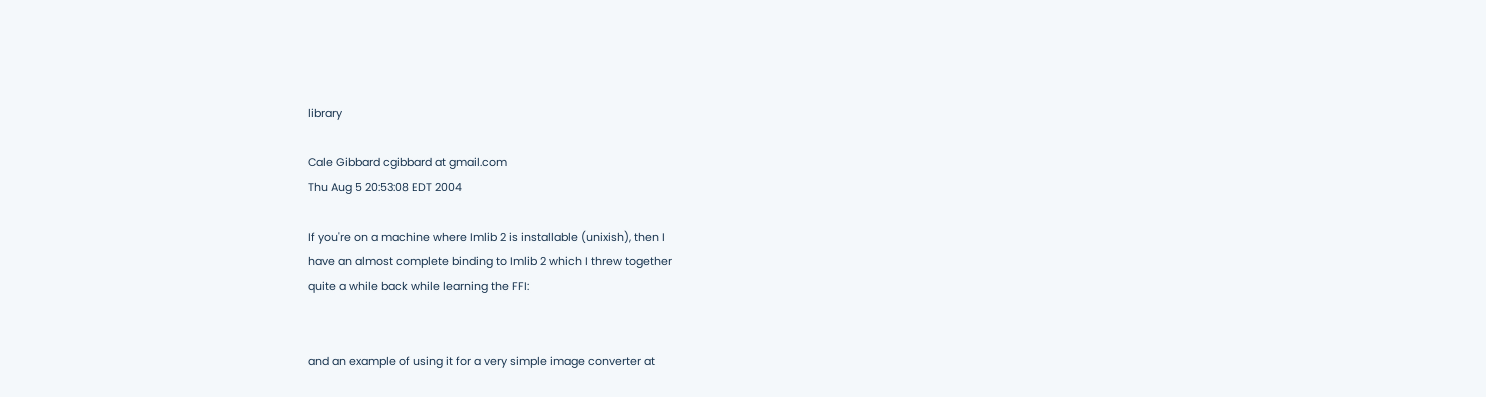library

Cale Gibbard cgibbard at gmail.com
Thu Aug 5 20:53:08 EDT 2004

If you're on a machine where Imlib 2 is installable (unixish), then I
have an almost complete binding to Imlib 2 which I threw together
quite a while back while learning the FFI:


and an example of using it for a very simple image converter at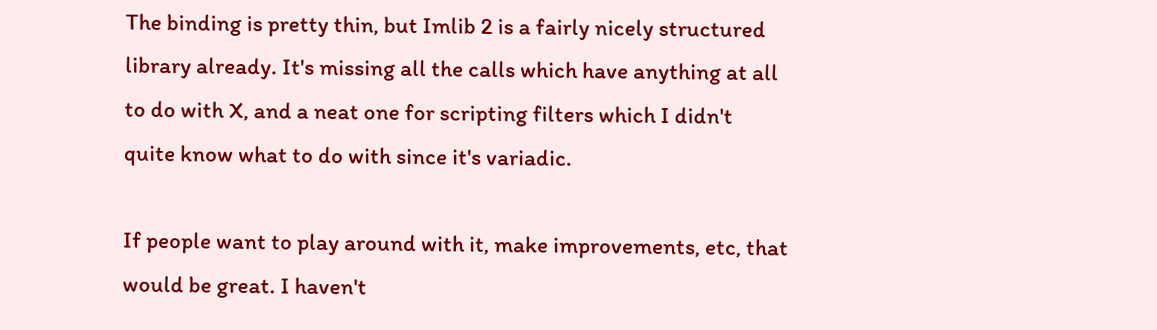The binding is pretty thin, but Imlib 2 is a fairly nicely structured
library already. It's missing all the calls which have anything at all
to do with X, and a neat one for scripting filters which I didn't
quite know what to do with since it's variadic.

If people want to play around with it, make improvements, etc, that
would be great. I haven't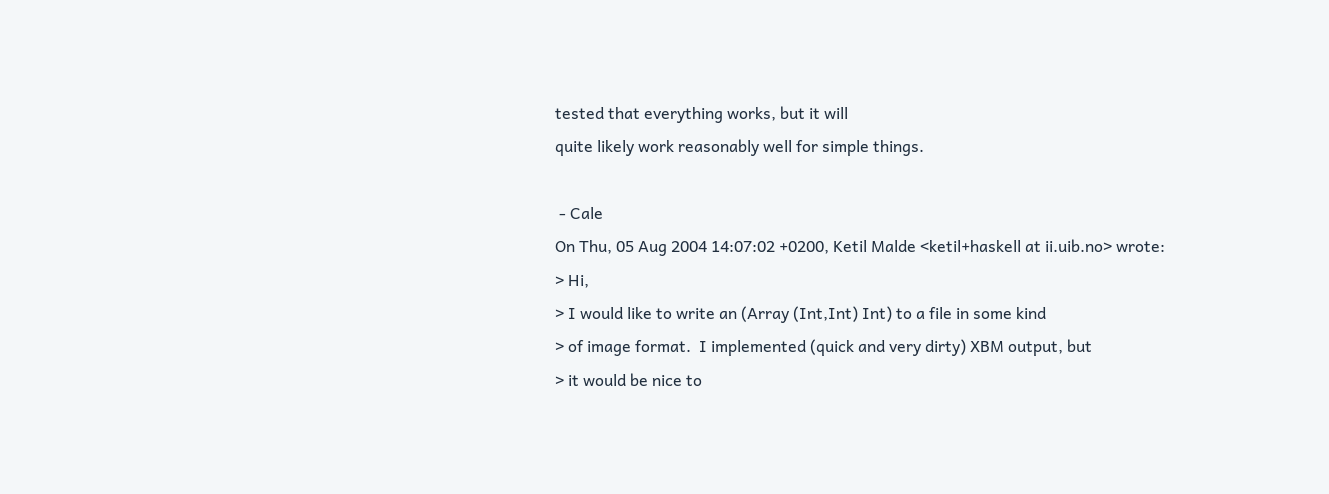tested that everything works, but it will
quite likely work reasonably well for simple things.

 - Cale
On Thu, 05 Aug 2004 14:07:02 +0200, Ketil Malde <ketil+haskell at ii.uib.no> wrote:
> Hi,
> I would like to write an (Array (Int,Int) Int) to a file in some kind
> of image format.  I implemented (quick and very dirty) XBM output, but
> it would be nice to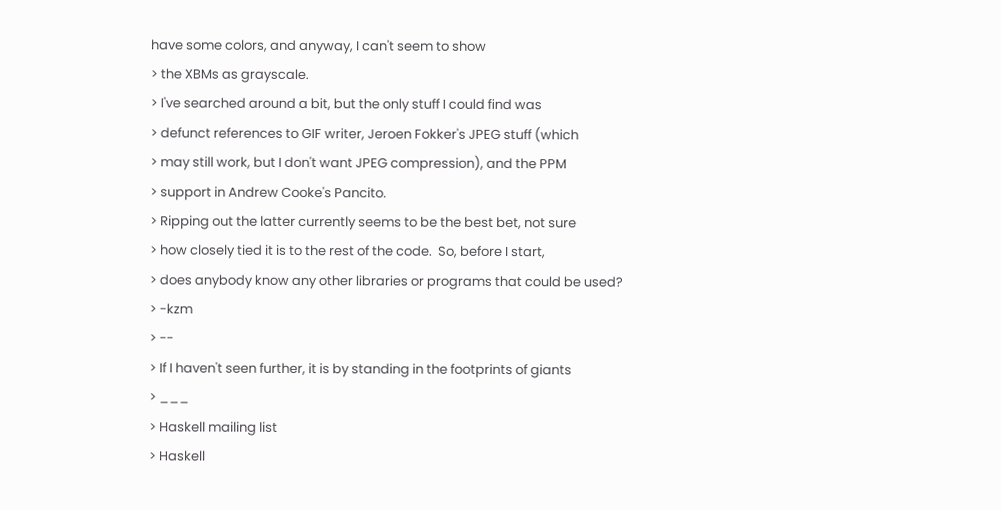have some colors, and anyway, I can't seem to show
> the XBMs as grayscale.
> I've searched around a bit, but the only stuff I could find was
> defunct references to GIF writer, Jeroen Fokker's JPEG stuff (which
> may still work, but I don't want JPEG compression), and the PPM
> support in Andrew Cooke's Pancito.
> Ripping out the latter currently seems to be the best bet, not sure
> how closely tied it is to the rest of the code.  So, before I start,
> does anybody know any other libraries or programs that could be used?
> -kzm
> --
> If I haven't seen further, it is by standing in the footprints of giants
> ___
> Haskell mailing list
> Haskell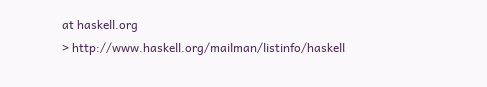at haskell.org
> http://www.haskell.org/mailman/listinfo/haskell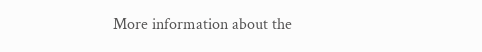More information about the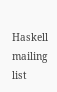Haskell mailing list